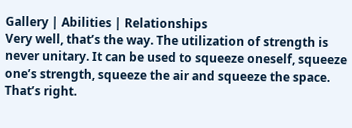Gallery | Abilities | Relationships
Very well, that’s the way. The utilization of strength is never unitary. It can be used to squeeze oneself, squeeze one’s strength, squeeze the air and squeeze the space. That’s right.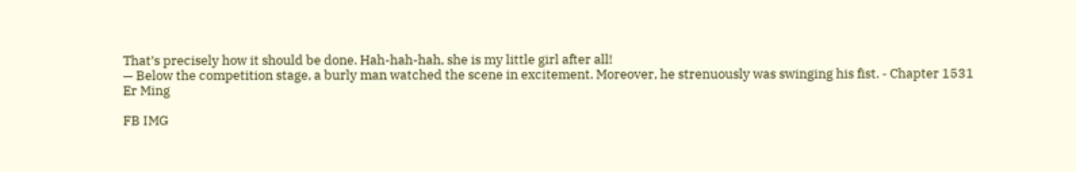That’s precisely how it should be done. Hah-hah-hah, she is my little girl after all!
— Below the competition stage, a burly man watched the scene in excitement. Moreover, he strenuously was swinging his fist. - Chapter 1531
Er Ming

FB IMG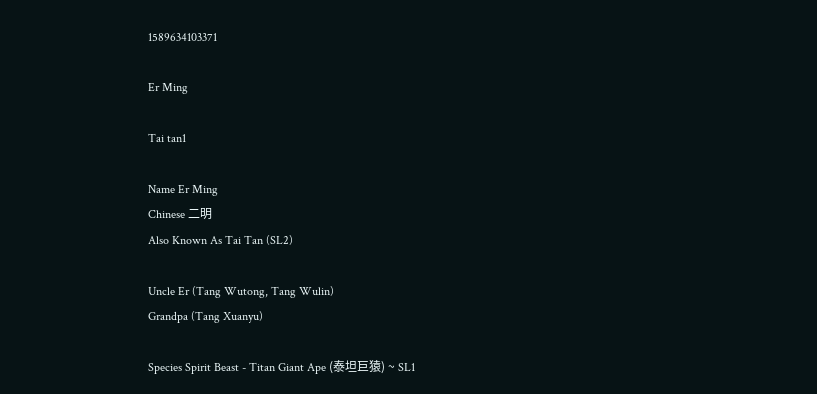1589634103371

Er Ming

Tai tan1

Name Er Ming
Chinese 二明
Also Known As Tai Tan (SL2)

Uncle Er (Tang Wutong, Tang Wulin)
Grandpa (Tang Xuanyu)

Species Spirit Beast - Titan Giant Ape (泰坦巨猿) ~ SL1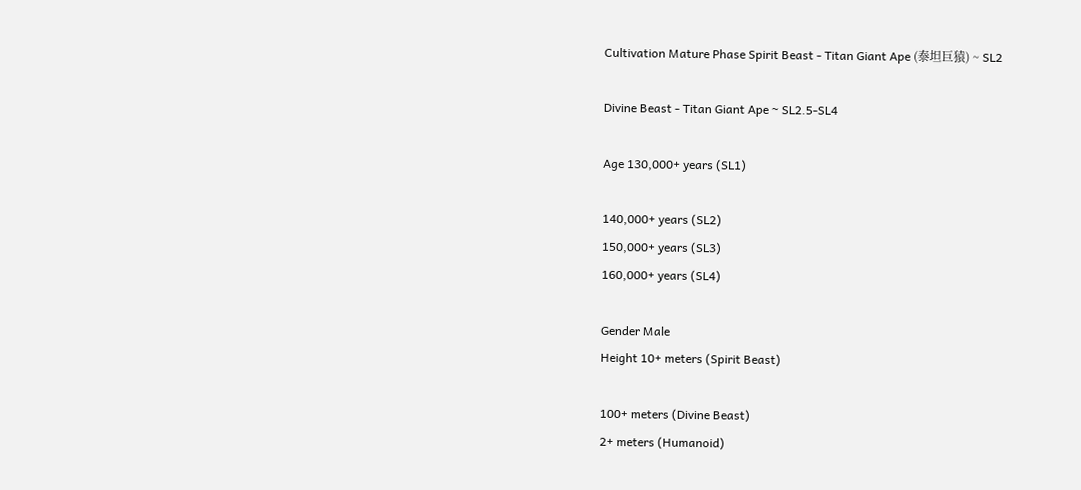Cultivation Mature Phase Spirit Beast - Titan Giant Ape (泰坦巨猿) ~ SL2

Divine Beast - Titan Giant Ape ~ SL2.5-SL4

Age 130,000+ years (SL1)

140,000+ years (SL2)
150,000+ years (SL3)
160,000+ years (SL4)

Gender Male
Height 10+ meters (Spirit Beast)

100+ meters (Divine Beast)
2+ meters (Humanoid)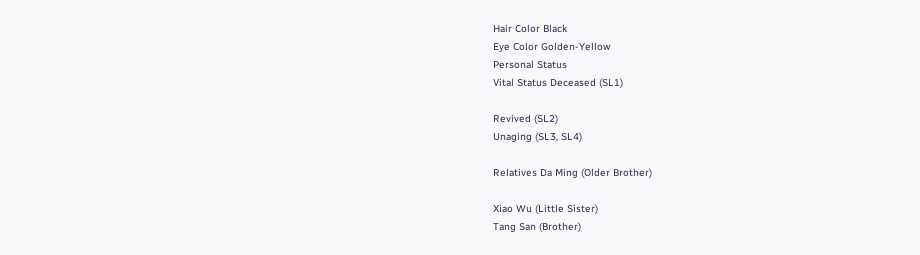Hair Color Black
Eye Color Golden-Yellow
Personal Status
Vital Status Deceased (SL1)

Revived (SL2)
Unaging (SL3, SL4)

Relatives Da Ming (Older Brother)

Xiao Wu (Little Sister)
Tang San (Brother)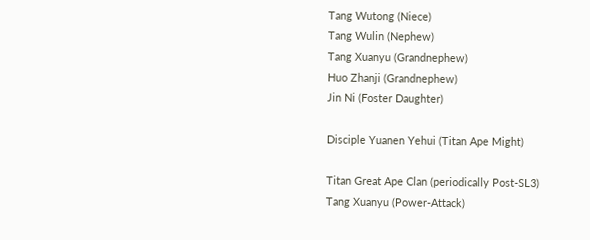Tang Wutong (Niece)
Tang Wulin (Nephew)
Tang Xuanyu (Grandnephew)
Huo Zhanji (Grandnephew)
Jin Ni (Foster Daughter)

Disciple Yuanen Yehui (Titan Ape Might)

Titan Great Ape Clan (periodically Post-SL3)
Tang Xuanyu (Power-Attack)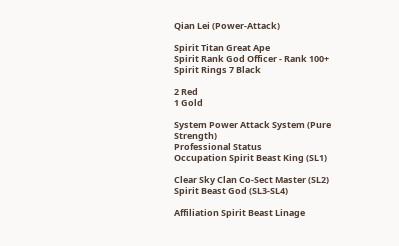Qian Lei (Power-Attack)

Spirit Titan Great Ape
Spirit Rank God Officer - Rank 100+
Spirit Rings 7 Black

2 Red
1 Gold

System Power Attack System (Pure Strength)
Professional Status
Occupation Spirit Beast King (SL1)

Clear Sky Clan Co-Sect Master (SL2)
Spirit Beast God (SL3-SL4)

Affiliation Spirit Beast Linage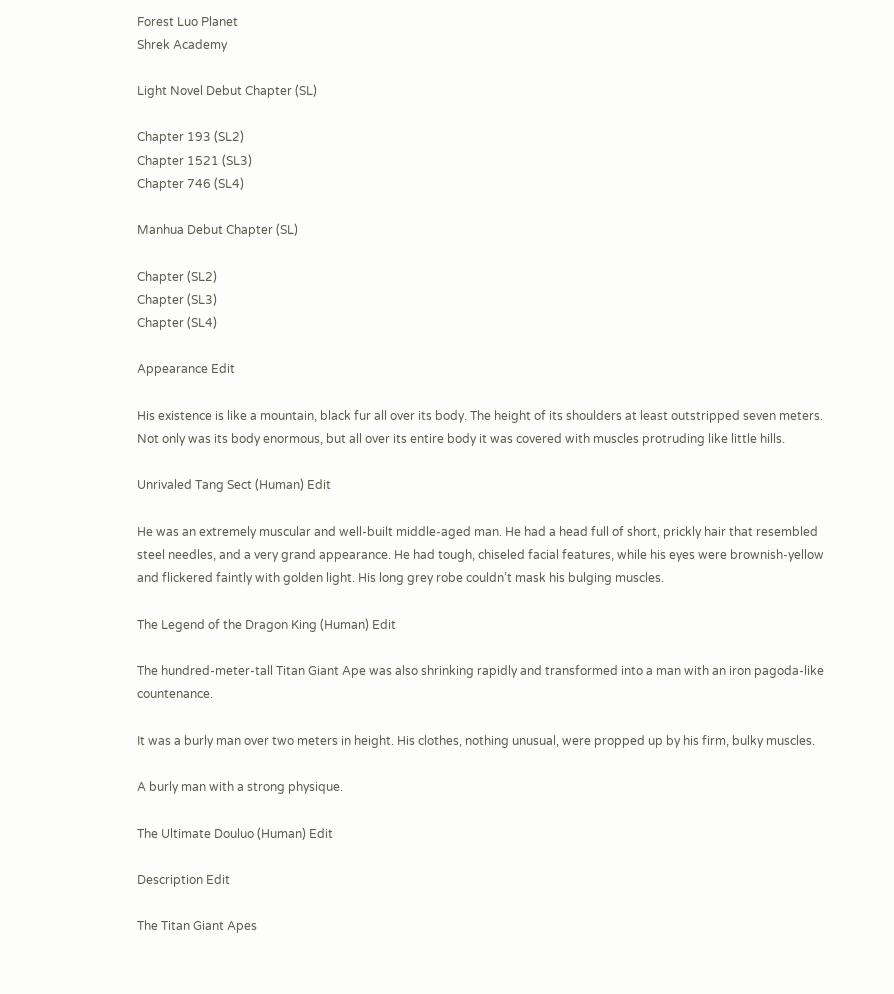Forest Luo Planet
Shrek Academy

Light Novel Debut Chapter (SL)

Chapter 193 (SL2)
Chapter 1521 (SL3)
Chapter 746 (SL4)

Manhua Debut Chapter (SL)

Chapter (SL2)
Chapter (SL3)
Chapter (SL4)

Appearance Edit

His existence is like a mountain, black fur all over its body. The height of its shoulders at least outstripped seven meters. Not only was its body enormous, but all over its entire body it was covered with muscles protruding like little hills.

Unrivaled Tang Sect (Human) Edit

He was an extremely muscular and well-built middle-aged man. He had a head full of short, prickly hair that resembled steel needles, and a very grand appearance. He had tough, chiseled facial features, while his eyes were brownish-yellow and flickered faintly with golden light. His long grey robe couldn’t mask his bulging muscles.

The Legend of the Dragon King (Human) Edit

The hundred-meter-tall Titan Giant Ape was also shrinking rapidly and transformed into a man with an iron pagoda-like countenance.

It was a burly man over two meters in height. His clothes, nothing unusual, were propped up by his firm, bulky muscles.

A burly man with a strong physique.

The Ultimate Douluo (Human) Edit

Description Edit

The Titan Giant Apes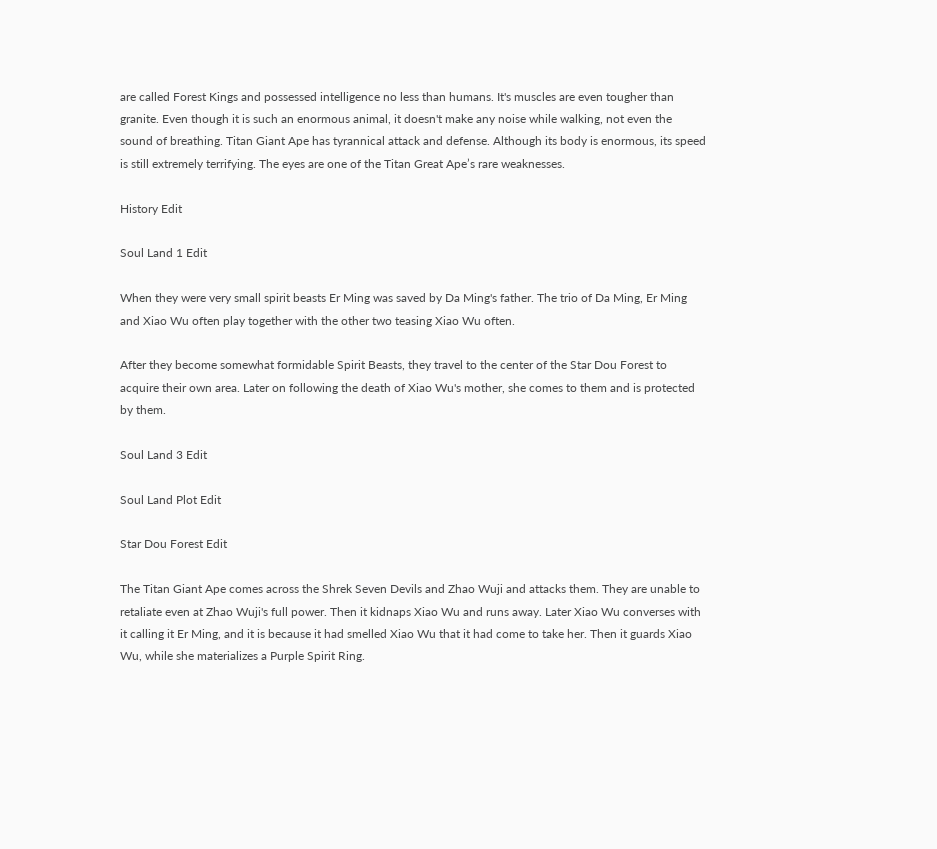are called Forest Kings and possessed intelligence no less than humans. It's muscles are even tougher than granite. Even though it is such an enormous animal, it doesn't make any noise while walking, not even the sound of breathing. Titan Giant Ape has tyrannical attack and defense. Although its body is enormous, its speed is still extremely terrifying. The eyes are one of the Titan Great Ape’s rare weaknesses.

History Edit

Soul Land 1 Edit

When they were very small spirit beasts Er Ming was saved by Da Ming's father. The trio of Da Ming, Er Ming and Xiao Wu often play together with the other two teasing Xiao Wu often.

After they become somewhat formidable Spirit Beasts, they travel to the center of the Star Dou Forest to acquire their own area. Later on following the death of Xiao Wu's mother, she comes to them and is protected by them.

Soul Land 3 Edit

Soul Land Plot Edit

Star Dou Forest Edit

The Titan Giant Ape comes across the Shrek Seven Devils and Zhao Wuji and attacks them. They are unable to retaliate even at Zhao Wuji's full power. Then it kidnaps Xiao Wu and runs away. Later Xiao Wu converses with it calling it Er Ming, and it is because it had smelled Xiao Wu that it had come to take her. Then it guards Xiao Wu, while she materializes a Purple Spirit Ring.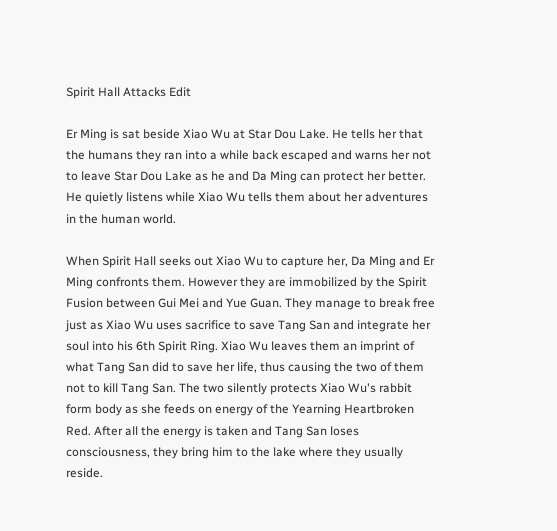Spirit Hall Attacks Edit

Er Ming is sat beside Xiao Wu at Star Dou Lake. He tells her that the humans they ran into a while back escaped and warns her not to leave Star Dou Lake as he and Da Ming can protect her better. He quietly listens while Xiao Wu tells them about her adventures in the human world.

When Spirit Hall seeks out Xiao Wu to capture her, Da Ming and Er Ming confronts them. However they are immobilized by the Spirit Fusion between Gui Mei and Yue Guan. They manage to break free just as Xiao Wu uses sacrifice to save Tang San and integrate her soul into his 6th Spirit Ring. Xiao Wu leaves them an imprint of what Tang San did to save her life, thus causing the two of them not to kill Tang San. The two silently protects Xiao Wu's rabbit form body as she feeds on energy of the Yearning Heartbroken Red. After all the energy is taken and Tang San loses consciousness, they bring him to the lake where they usually reside.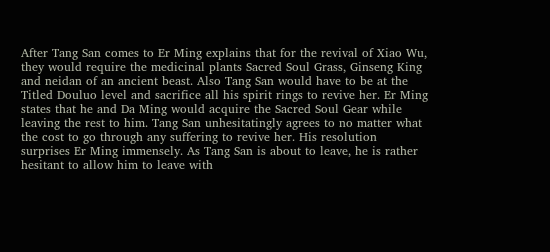After Tang San comes to Er Ming explains that for the revival of Xiao Wu, they would require the medicinal plants Sacred Soul Grass, Ginseng King and neidan of an ancient beast. Also Tang San would have to be at the Titled Douluo level and sacrifice all his spirit rings to revive her. Er Ming states that he and Da Ming would acquire the Sacred Soul Gear while leaving the rest to him. Tang San unhesitatingly agrees to no matter what the cost to go through any suffering to revive her. His resolution surprises Er Ming immensely. As Tang San is about to leave, he is rather hesitant to allow him to leave with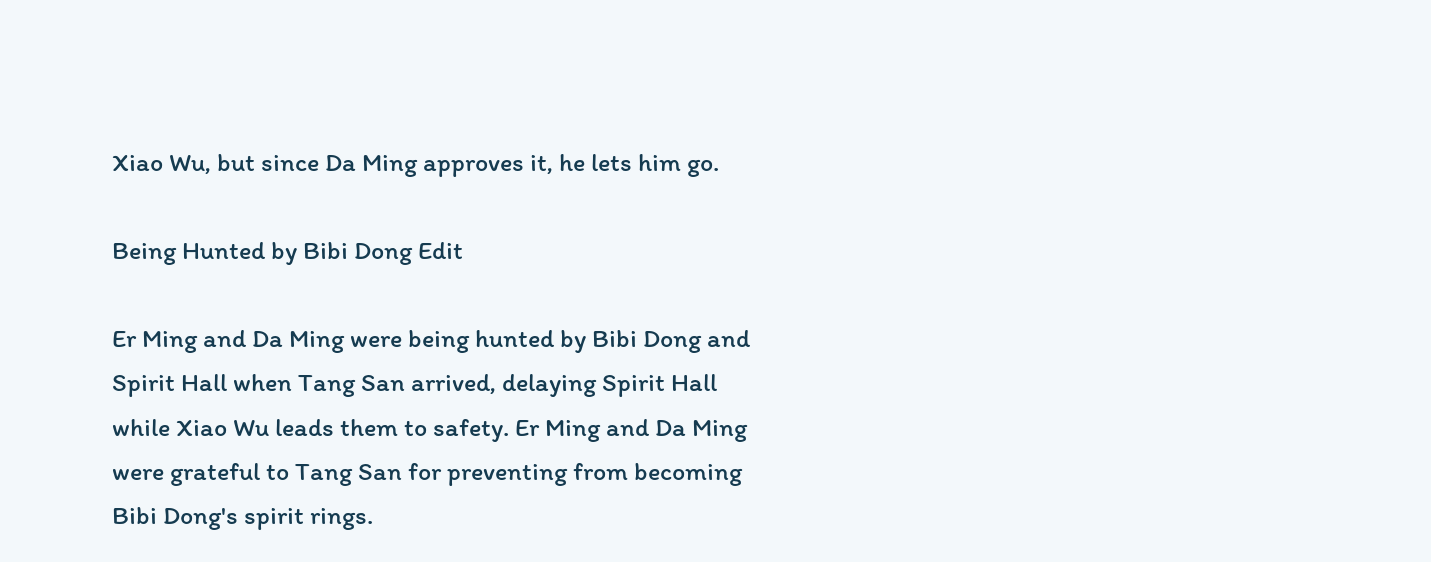Xiao Wu, but since Da Ming approves it, he lets him go.

Being Hunted by Bibi Dong Edit

Er Ming and Da Ming were being hunted by Bibi Dong and Spirit Hall when Tang San arrived, delaying Spirit Hall while Xiao Wu leads them to safety. Er Ming and Da Ming were grateful to Tang San for preventing from becoming Bibi Dong's spirit rings.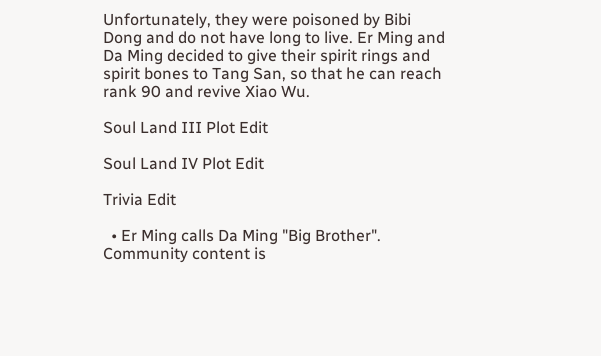Unfortunately, they were poisoned by Bibi Dong and do not have long to live. Er Ming and Da Ming decided to give their spirit rings and spirit bones to Tang San, so that he can reach rank 90 and revive Xiao Wu.

Soul Land III Plot Edit

Soul Land IV Plot Edit

Trivia Edit

  • Er Ming calls Da Ming "Big Brother".
Community content is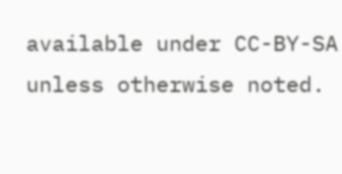available under CC-BY-SA unless otherwise noted.